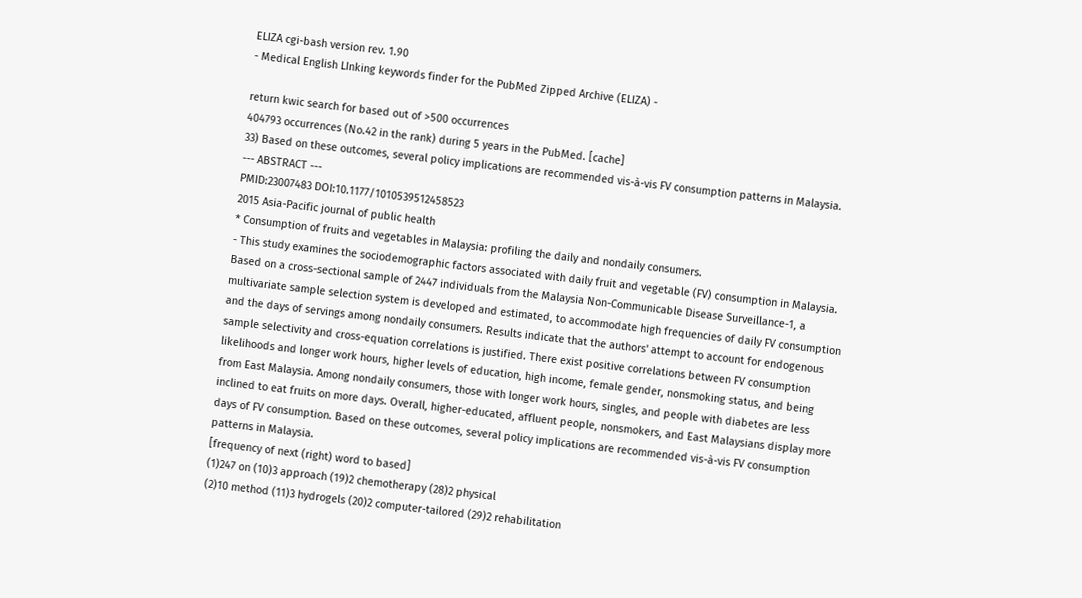ELIZA cgi-bash version rev. 1.90
- Medical English LInking keywords finder for the PubMed Zipped Archive (ELIZA) -

return kwic search for based out of >500 occurrences
404793 occurrences (No.42 in the rank) during 5 years in the PubMed. [cache]
33) Based on these outcomes, several policy implications are recommended vis-à-vis FV consumption patterns in Malaysia.
--- ABSTRACT ---
PMID:23007483 DOI:10.1177/1010539512458523
2015 Asia-Pacific journal of public health
* Consumption of fruits and vegetables in Malaysia: profiling the daily and nondaily consumers.
- This study examines the sociodemographic factors associated with daily fruit and vegetable (FV) consumption in Malaysia. Based on a cross-sectional sample of 2447 individuals from the Malaysia Non-Communicable Disease Surveillance-1, a multivariate sample selection system is developed and estimated, to accommodate high frequencies of daily FV consumption and the days of servings among nondaily consumers. Results indicate that the authors' attempt to account for endogenous sample selectivity and cross-equation correlations is justified. There exist positive correlations between FV consumption likelihoods and longer work hours, higher levels of education, high income, female gender, nonsmoking status, and being from East Malaysia. Among nondaily consumers, those with longer work hours, singles, and people with diabetes are less inclined to eat fruits on more days. Overall, higher-educated, affluent people, nonsmokers, and East Malaysians display more days of FV consumption. Based on these outcomes, several policy implications are recommended vis-à-vis FV consumption patterns in Malaysia.
[frequency of next (right) word to based]
(1)247 on (10)3 approach (19)2 chemotherapy (28)2 physical
(2)10 method (11)3 hydrogels (20)2 computer-tailored (29)2 rehabilitation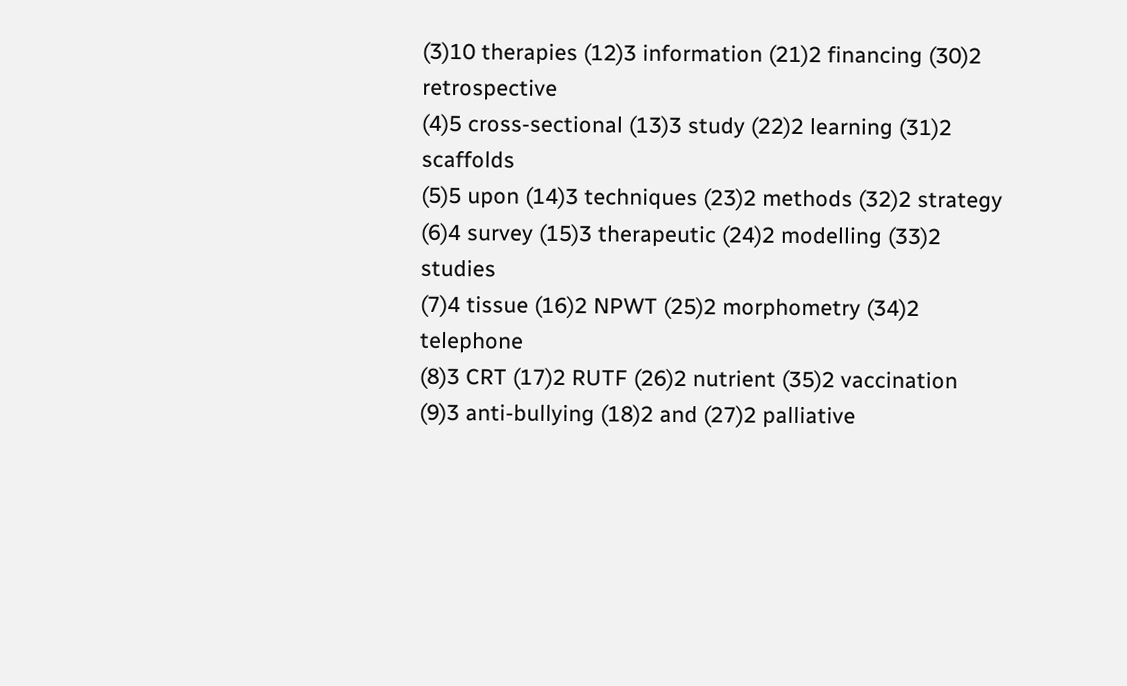(3)10 therapies (12)3 information (21)2 financing (30)2 retrospective
(4)5 cross-sectional (13)3 study (22)2 learning (31)2 scaffolds
(5)5 upon (14)3 techniques (23)2 methods (32)2 strategy
(6)4 survey (15)3 therapeutic (24)2 modelling (33)2 studies
(7)4 tissue (16)2 NPWT (25)2 morphometry (34)2 telephone
(8)3 CRT (17)2 RUTF (26)2 nutrient (35)2 vaccination
(9)3 anti-bullying (18)2 and (27)2 palliative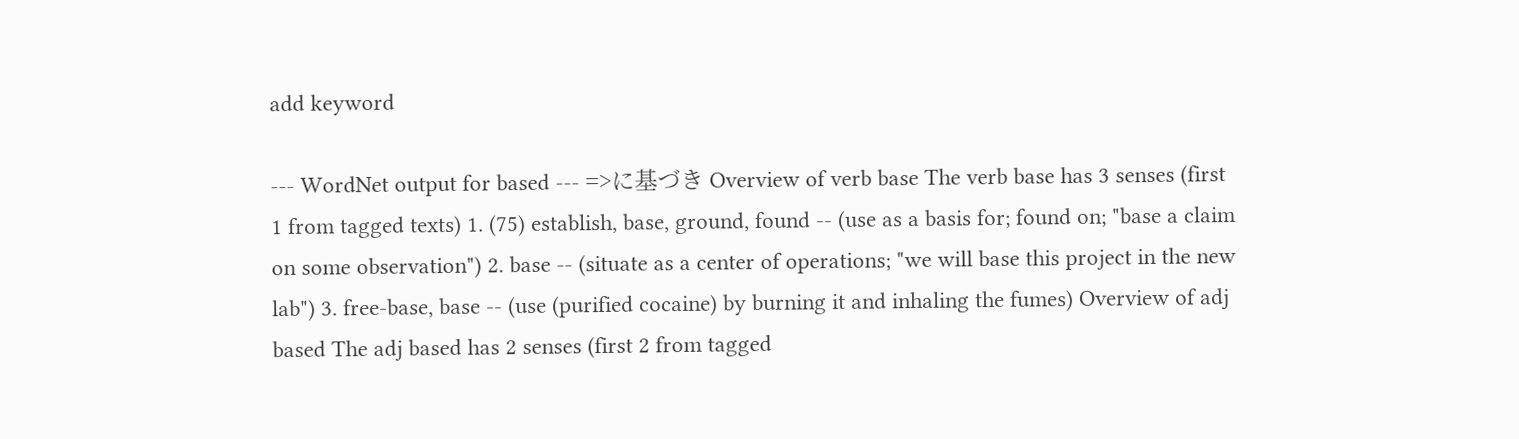add keyword

--- WordNet output for based --- =>に基づき Overview of verb base The verb base has 3 senses (first 1 from tagged texts) 1. (75) establish, base, ground, found -- (use as a basis for; found on; "base a claim on some observation") 2. base -- (situate as a center of operations; "we will base this project in the new lab") 3. free-base, base -- (use (purified cocaine) by burning it and inhaling the fumes) Overview of adj based The adj based has 2 senses (first 2 from tagged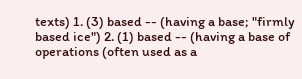texts) 1. (3) based -- (having a base; "firmly based ice") 2. (1) based -- (having a base of operations (often used as a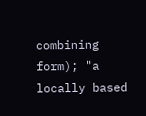combining form); "a locally based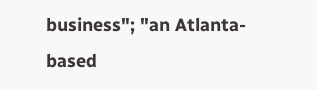business"; "an Atlanta-based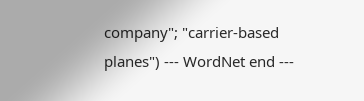company"; "carrier-based planes") --- WordNet end ---